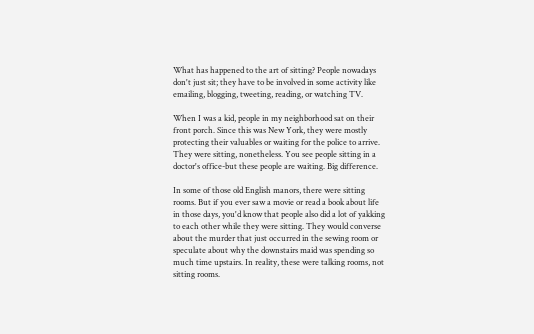What has happened to the art of sitting? People nowadays don't just sit; they have to be involved in some activity like emailing, blogging, tweeting, reading, or watching TV.

When I was a kid, people in my neighborhood sat on their front porch. Since this was New York, they were mostly protecting their valuables or waiting for the police to arrive. They were sitting, nonetheless. You see people sitting in a doctor's office-but these people are waiting. Big difference.

In some of those old English manors, there were sitting rooms. But if you ever saw a movie or read a book about life in those days, you'd know that people also did a lot of yakking to each other while they were sitting. They would converse about the murder that just occurred in the sewing room or speculate about why the downstairs maid was spending so much time upstairs. In reality, these were talking rooms, not sitting rooms.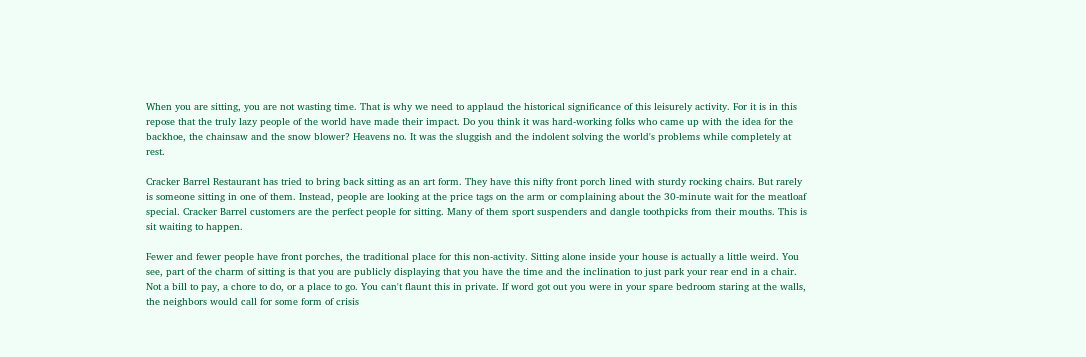When you are sitting, you are not wasting time. That is why we need to applaud the historical significance of this leisurely activity. For it is in this repose that the truly lazy people of the world have made their impact. Do you think it was hard-working folks who came up with the idea for the backhoe, the chainsaw and the snow blower? Heavens no. It was the sluggish and the indolent solving the world's problems while completely at rest.

Cracker Barrel Restaurant has tried to bring back sitting as an art form. They have this nifty front porch lined with sturdy rocking chairs. But rarely is someone sitting in one of them. Instead, people are looking at the price tags on the arm or complaining about the 30-minute wait for the meatloaf special. Cracker Barrel customers are the perfect people for sitting. Many of them sport suspenders and dangle toothpicks from their mouths. This is sit waiting to happen.

Fewer and fewer people have front porches, the traditional place for this non-activity. Sitting alone inside your house is actually a little weird. You see, part of the charm of sitting is that you are publicly displaying that you have the time and the inclination to just park your rear end in a chair. Not a bill to pay, a chore to do, or a place to go. You can't flaunt this in private. If word got out you were in your spare bedroom staring at the walls, the neighbors would call for some form of crisis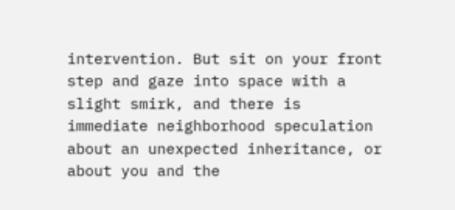intervention. But sit on your front step and gaze into space with a slight smirk, and there is immediate neighborhood speculation about an unexpected inheritance, or about you and the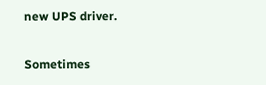new UPS driver.

Sometimes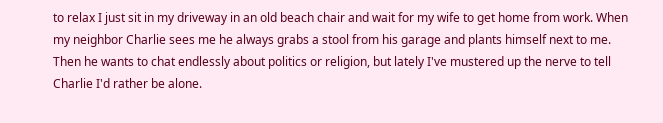to relax I just sit in my driveway in an old beach chair and wait for my wife to get home from work. When my neighbor Charlie sees me he always grabs a stool from his garage and plants himself next to me. Then he wants to chat endlessly about politics or religion, but lately I've mustered up the nerve to tell Charlie I'd rather be alone.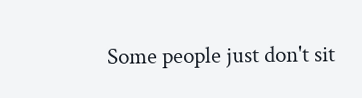Some people just don't sit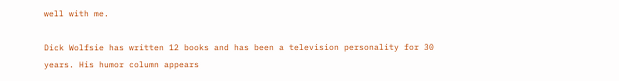well with me.

Dick Wolfsie has written 12 books and has been a television personality for 30 years. His humor column appears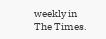weekly in The Times.